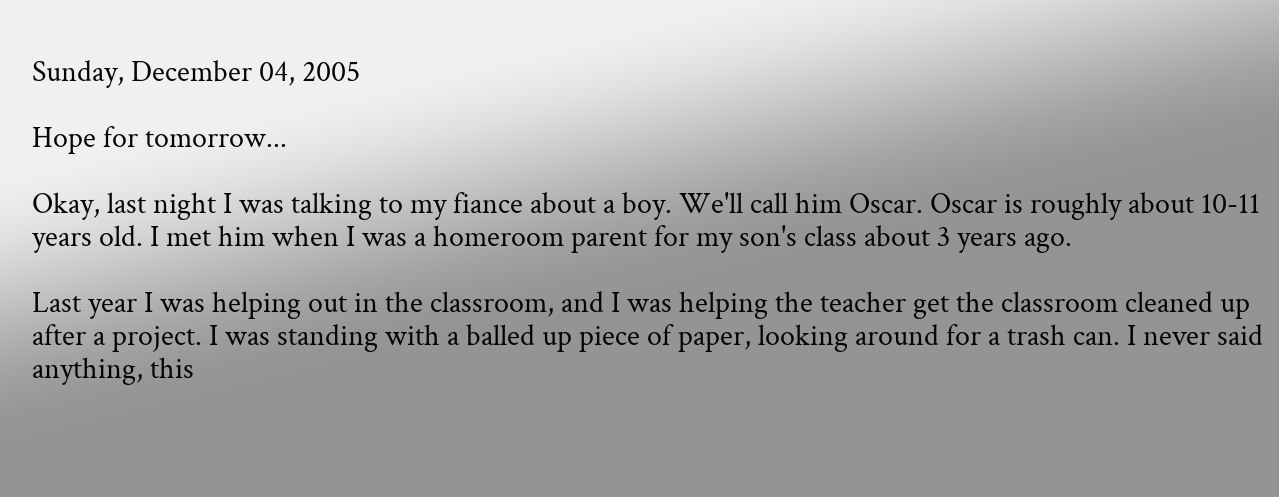Sunday, December 04, 2005

Hope for tomorrow...

Okay, last night I was talking to my fiance about a boy. We'll call him Oscar. Oscar is roughly about 10-11 years old. I met him when I was a homeroom parent for my son's class about 3 years ago.

Last year I was helping out in the classroom, and I was helping the teacher get the classroom cleaned up after a project. I was standing with a balled up piece of paper, looking around for a trash can. I never said anything, this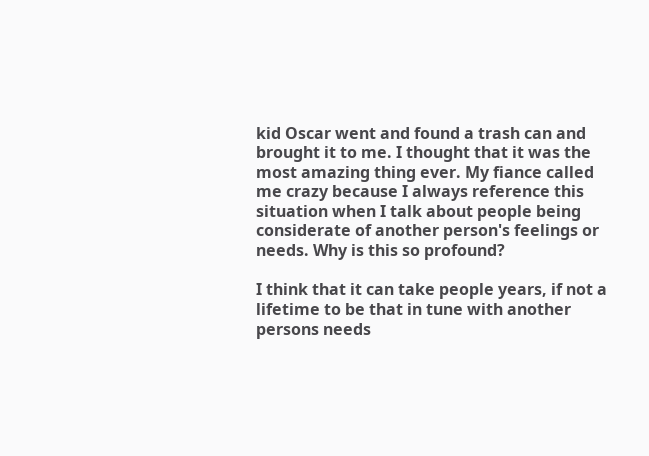kid Oscar went and found a trash can and brought it to me. I thought that it was the most amazing thing ever. My fiance called me crazy because I always reference this situation when I talk about people being considerate of another person's feelings or needs. Why is this so profound?

I think that it can take people years, if not a lifetime to be that in tune with another persons needs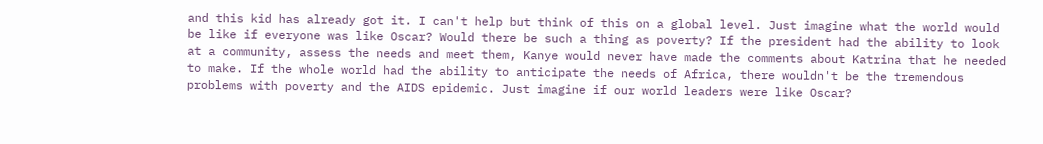and this kid has already got it. I can't help but think of this on a global level. Just imagine what the world would be like if everyone was like Oscar? Would there be such a thing as poverty? If the president had the ability to look at a community, assess the needs and meet them, Kanye would never have made the comments about Katrina that he needed to make. If the whole world had the ability to anticipate the needs of Africa, there wouldn't be the tremendous problems with poverty and the AIDS epidemic. Just imagine if our world leaders were like Oscar?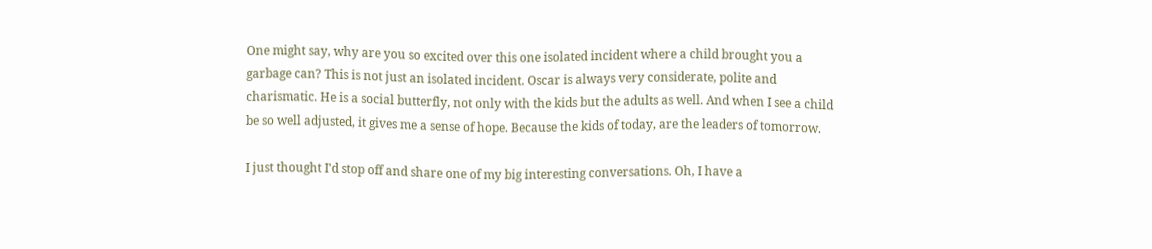One might say, why are you so excited over this one isolated incident where a child brought you a garbage can? This is not just an isolated incident. Oscar is always very considerate, polite and charismatic. He is a social butterfly, not only with the kids but the adults as well. And when I see a child be so well adjusted, it gives me a sense of hope. Because the kids of today, are the leaders of tomorrow.

I just thought I'd stop off and share one of my big interesting conversations. Oh, I have a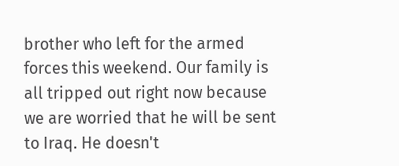brother who left for the armed forces this weekend. Our family is all tripped out right now because we are worried that he will be sent to Iraq. He doesn't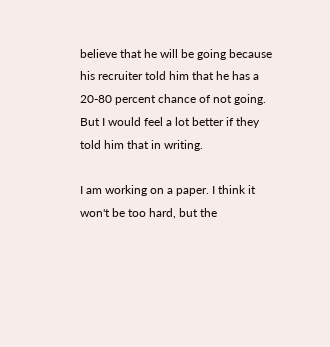believe that he will be going because his recruiter told him that he has a 20-80 percent chance of not going. But I would feel a lot better if they told him that in writing.

I am working on a paper. I think it won't be too hard, but the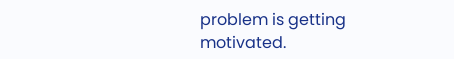problem is getting motivated.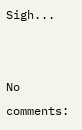Sigh...


No comments: